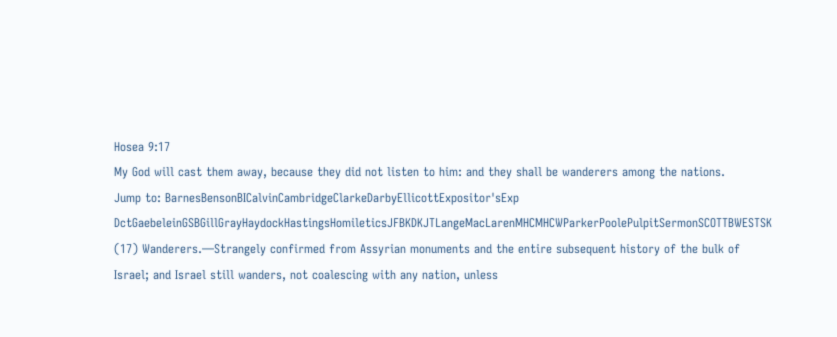Hosea 9:17
My God will cast them away, because they did not listen to him: and they shall be wanderers among the nations.
Jump to: BarnesBensonBICalvinCambridgeClarkeDarbyEllicottExpositor'sExp DctGaebeleinGSBGillGrayHaydockHastingsHomileticsJFBKDKJTLangeMacLarenMHCMHCWParkerPoolePulpitSermonSCOTTBWESTSK
(17) Wanderers.—Strangely confirmed from Assyrian monuments and the entire subsequent history of the bulk of Israel; and Israel still wanders, not coalescing with any nation, unless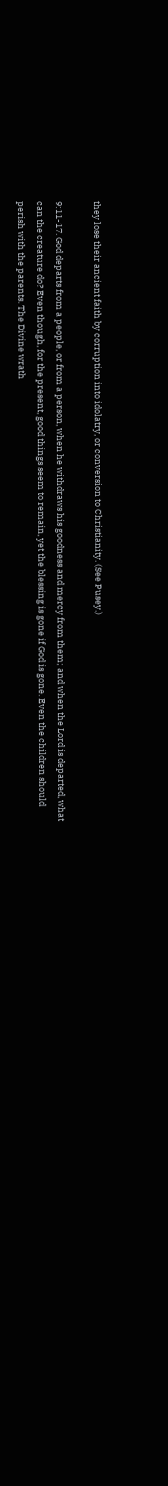they lose their ancient faith by corruption into idolatry, or conversion to Christianity. (See Pusey.)

9:11-17. God departs from a people, or from a person, when he withdraws his goodness and mercy from them; and when the Lord is departed, what can the creature do? Even though, for the present, good things seem to remain, yet the blessing is gone if God is gone. Even the children should perish with the parents. The Divine wrath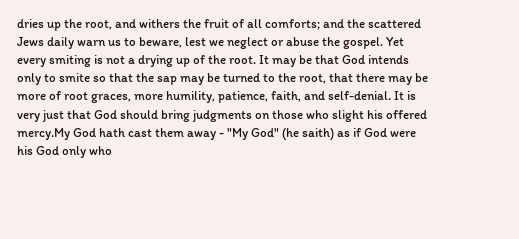dries up the root, and withers the fruit of all comforts; and the scattered Jews daily warn us to beware, lest we neglect or abuse the gospel. Yet every smiting is not a drying up of the root. It may be that God intends only to smite so that the sap may be turned to the root, that there may be more of root graces, more humility, patience, faith, and self-denial. It is very just that God should bring judgments on those who slight his offered mercy.My God hath cast them away - "My God" (he saith) as if God were his God only who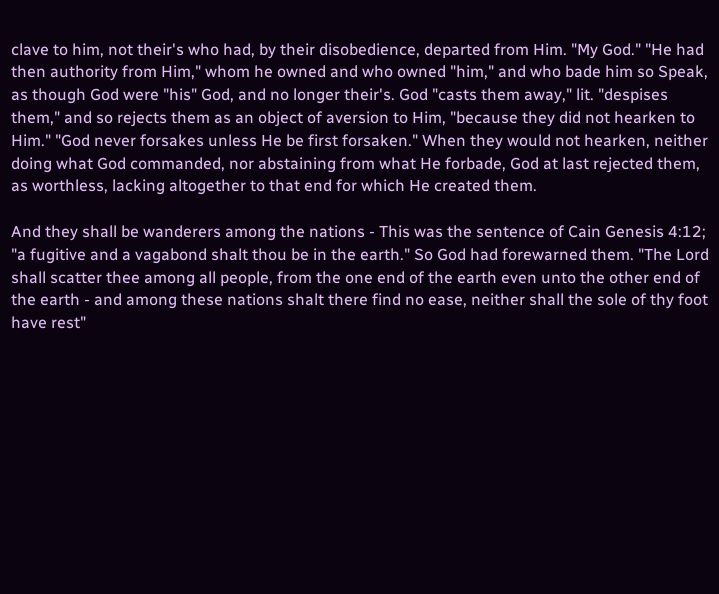clave to him, not their's who had, by their disobedience, departed from Him. "My God." "He had then authority from Him," whom he owned and who owned "him," and who bade him so Speak, as though God were "his" God, and no longer their's. God "casts them away," lit. "despises them," and so rejects them as an object of aversion to Him, "because they did not hearken to Him." "God never forsakes unless He be first forsaken." When they would not hearken, neither doing what God commanded, nor abstaining from what He forbade, God at last rejected them, as worthless, lacking altogether to that end for which He created them.

And they shall be wanderers among the nations - This was the sentence of Cain Genesis 4:12; "a fugitive and a vagabond shalt thou be in the earth." So God had forewarned them. "The Lord shall scatter thee among all people, from the one end of the earth even unto the other end of the earth - and among these nations shalt there find no ease, neither shall the sole of thy foot have rest"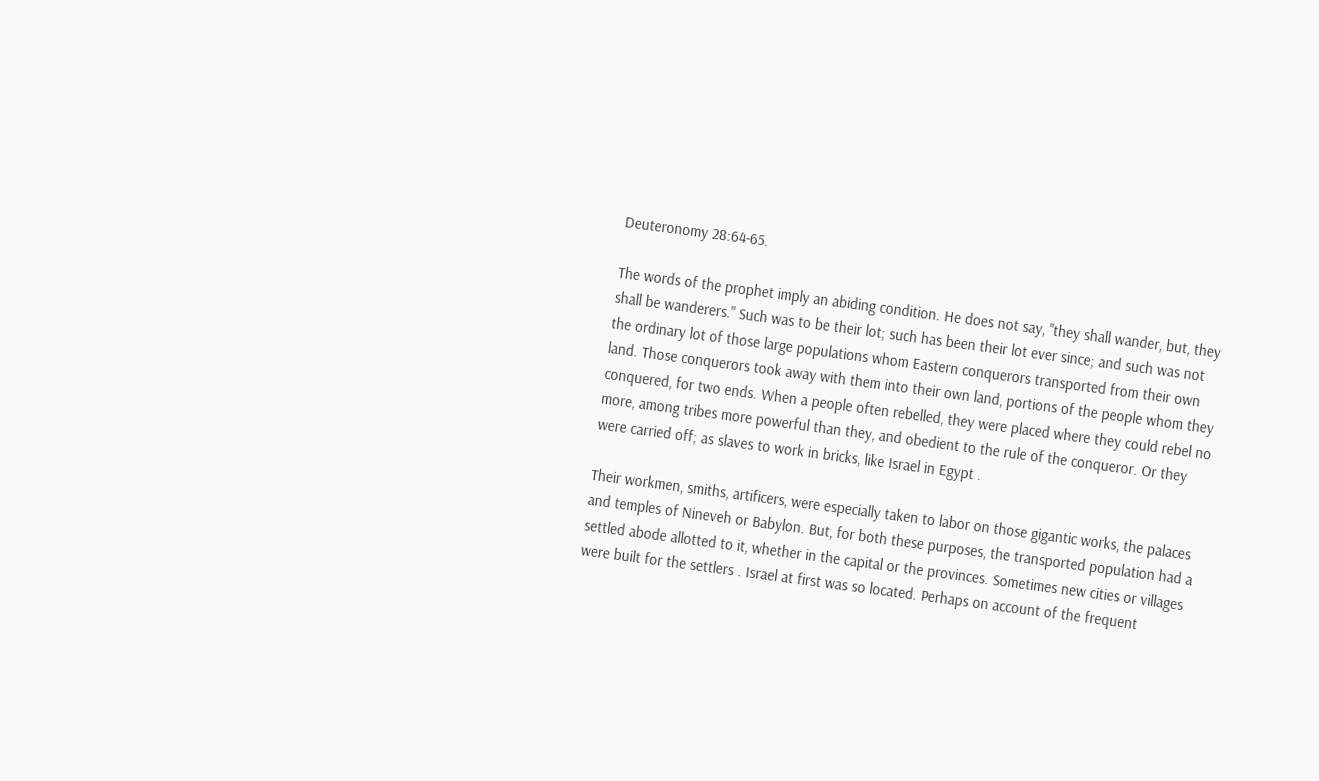Deuteronomy 28:64-65.

The words of the prophet imply an abiding condition. He does not say, "they shall wander, but, they shall be wanderers." Such was to be their lot; such has been their lot ever since; and such was not the ordinary lot of those large populations whom Eastern conquerors transported from their own land. Those conquerors took away with them into their own land, portions of the people whom they conquered, for two ends. When a people often rebelled, they were placed where they could rebel no more, among tribes more powerful than they, and obedient to the rule of the conqueror. Or they were carried off; as slaves to work in bricks, like Israel in Egypt .

Their workmen, smiths, artificers, were especially taken to labor on those gigantic works, the palaces and temples of Nineveh or Babylon. But, for both these purposes, the transported population had a settled abode allotted to it, whether in the capital or the provinces. Sometimes new cities or villages were built for the settlers . Israel at first was so located. Perhaps on account of the frequent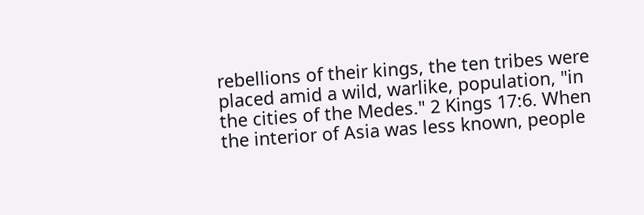rebellions of their kings, the ten tribes were placed amid a wild, warlike, population, "in the cities of the Medes." 2 Kings 17:6. When the interior of Asia was less known, people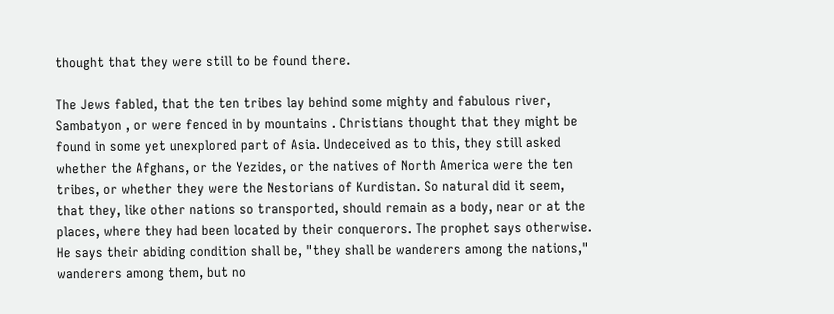thought that they were still to be found there.

The Jews fabled, that the ten tribes lay behind some mighty and fabulous river, Sambatyon , or were fenced in by mountains . Christians thought that they might be found in some yet unexplored part of Asia. Undeceived as to this, they still asked whether the Afghans, or the Yezides, or the natives of North America were the ten tribes, or whether they were the Nestorians of Kurdistan. So natural did it seem, that they, like other nations so transported, should remain as a body, near or at the places, where they had been located by their conquerors. The prophet says otherwise. He says their abiding condition shall be, "they shall be wanderers among the nations," wanderers among them, but no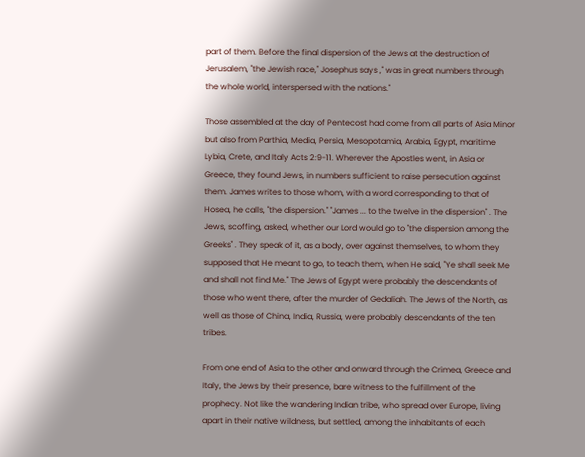part of them. Before the final dispersion of the Jews at the destruction of Jerusalem, "the Jewish race," Josephus says ," was in great numbers through the whole world, interspersed with the nations."

Those assembled at the day of Pentecost had come from all parts of Asia Minor but also from Parthia, Media, Persia, Mesopotamia, Arabia, Egypt, maritime Lybia, Crete, and Italy Acts 2:9-11. Wherever the Apostles went, in Asia or Greece, they found Jews, in numbers sufficient to raise persecution against them. James writes to those whom, with a word corresponding to that of Hosea, he calls, "the dispersion." "James ... to the twelve in the dispersion" . The Jews, scoffing, asked, whether our Lord would go to "the dispersion among the Greeks" . They speak of it, as a body, over against themselves, to whom they supposed that He meant to go, to teach them, when He said, "Ye shall seek Me and shall not find Me." The Jews of Egypt were probably the descendants of those who went there, after the murder of Gedaliah. The Jews of the North, as well as those of China, India, Russia, were probably descendants of the ten tribes.

From one end of Asia to the other and onward through the Crimea, Greece and Italy, the Jews by their presence, bare witness to the fulfillment of the prophecy. Not like the wandering Indian tribe, who spread over Europe, living apart in their native wildness, but settled, among the inhabitants of each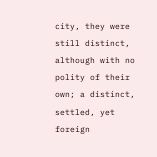city, they were still distinct, although with no polity of their own; a distinct, settled, yet foreign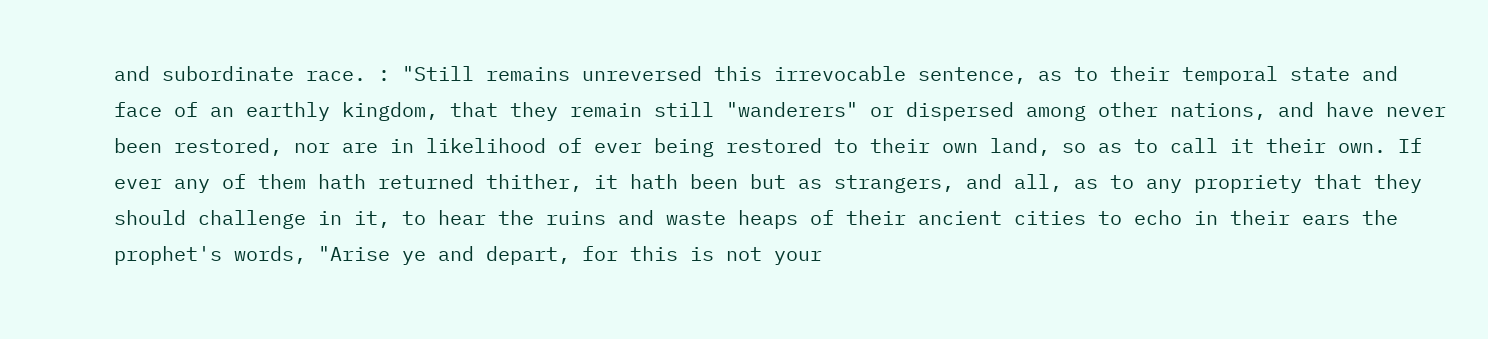and subordinate race. : "Still remains unreversed this irrevocable sentence, as to their temporal state and face of an earthly kingdom, that they remain still "wanderers" or dispersed among other nations, and have never been restored, nor are in likelihood of ever being restored to their own land, so as to call it their own. If ever any of them hath returned thither, it hath been but as strangers, and all, as to any propriety that they should challenge in it, to hear the ruins and waste heaps of their ancient cities to echo in their ears the prophet's words, "Arise ye and depart, for this is not your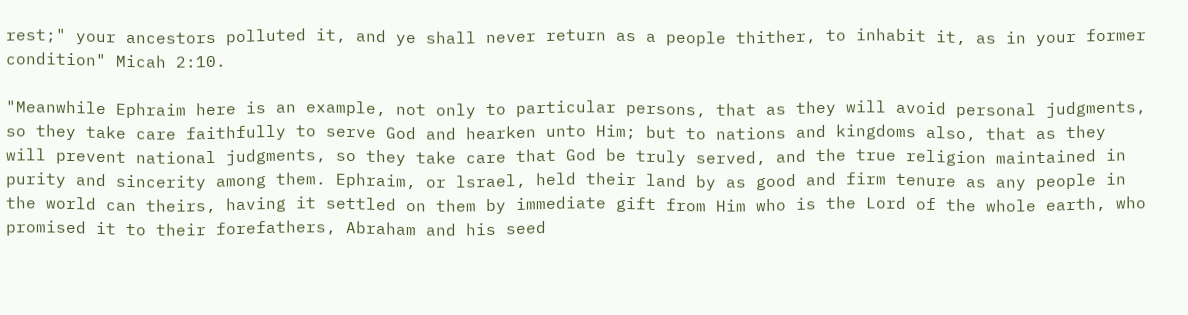rest;" your ancestors polluted it, and ye shall never return as a people thither, to inhabit it, as in your former condition" Micah 2:10.

"Meanwhile Ephraim here is an example, not only to particular persons, that as they will avoid personal judgments, so they take care faithfully to serve God and hearken unto Him; but to nations and kingdoms also, that as they will prevent national judgments, so they take care that God be truly served, and the true religion maintained in purity and sincerity among them. Ephraim, or lsrael, held their land by as good and firm tenure as any people in the world can theirs, having it settled on them by immediate gift from Him who is the Lord of the whole earth, who promised it to their forefathers, Abraham and his seed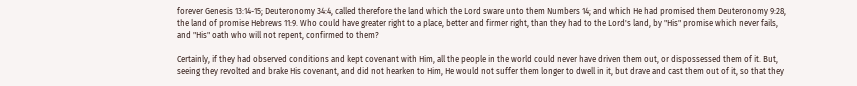forever Genesis 13:14-15; Deuteronomy 34:4, called therefore the land which the Lord sware unto them Numbers 14; and which He had promised them Deuteronomy 9:28, the land of promise Hebrews 11:9. Who could have greater right to a place, better and firmer right, than they had to the Lord's land, by "His" promise which never fails, and "His" oath who will not repent, confirmed to them?

Certainly, if they had observed conditions and kept covenant with Him, all the people in the world could never have driven them out, or dispossessed them of it. But, seeing they revolted and brake His covenant, and did not hearken to Him, He would not suffer them longer to dwell in it, but drave and cast them out of it, so that they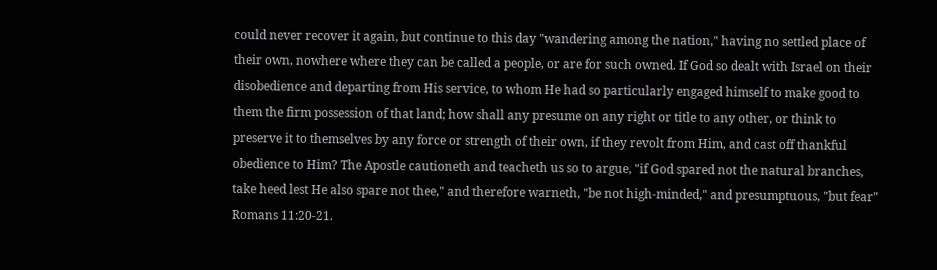could never recover it again, but continue to this day "wandering among the nation," having no settled place of their own, nowhere where they can be called a people, or are for such owned. If God so dealt with Israel on their disobedience and departing from His service, to whom He had so particularly engaged himself to make good to them the firm possession of that land; how shall any presume on any right or title to any other, or think to preserve it to themselves by any force or strength of their own, if they revolt from Him, and cast off thankful obedience to Him? The Apostle cautioneth and teacheth us so to argue, "if God spared not the natural branches, take heed lest He also spare not thee," and therefore warneth, "be not high-minded," and presumptuous, "but fear" Romans 11:20-21.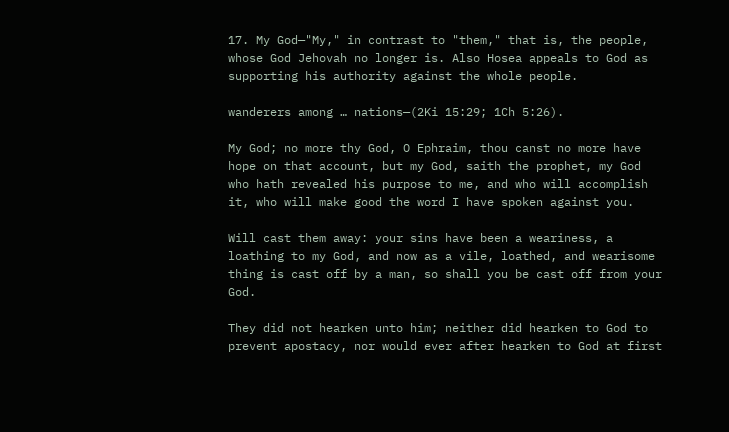17. My God—"My," in contrast to "them," that is, the people, whose God Jehovah no longer is. Also Hosea appeals to God as supporting his authority against the whole people.

wanderers among … nations—(2Ki 15:29; 1Ch 5:26).

My God; no more thy God, O Ephraim, thou canst no more have hope on that account, but my God, saith the prophet, my God who hath revealed his purpose to me, and who will accomplish it, who will make good the word I have spoken against you.

Will cast them away: your sins have been a weariness, a loathing to my God, and now as a vile, loathed, and wearisome thing is cast off by a man, so shall you be cast off from your God.

They did not hearken unto him; neither did hearken to God to prevent apostacy, nor would ever after hearken to God at first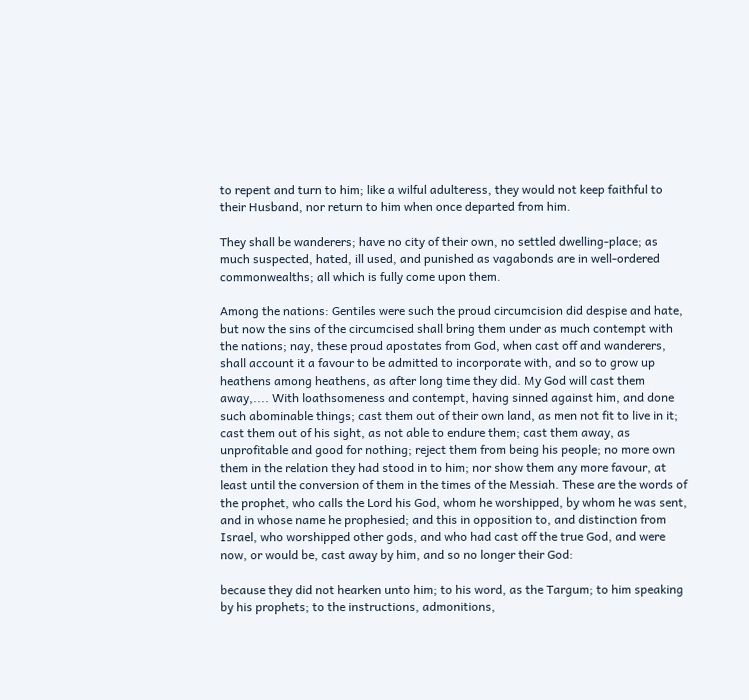to repent and turn to him; like a wilful adulteress, they would not keep faithful to their Husband, nor return to him when once departed from him.

They shall be wanderers; have no city of their own, no settled dwelling-place; as much suspected, hated, ill used, and punished as vagabonds are in well-ordered commonwealths; all which is fully come upon them.

Among the nations: Gentiles were such the proud circumcision did despise and hate, but now the sins of the circumcised shall bring them under as much contempt with the nations; nay, these proud apostates from God, when cast off and wanderers, shall account it a favour to be admitted to incorporate with, and so to grow up heathens among heathens, as after long time they did. My God will cast them away,.... With loathsomeness and contempt, having sinned against him, and done such abominable things; cast them out of their own land, as men not fit to live in it; cast them out of his sight, as not able to endure them; cast them away, as unprofitable and good for nothing; reject them from being his people; no more own them in the relation they had stood in to him; nor show them any more favour, at least until the conversion of them in the times of the Messiah. These are the words of the prophet, who calls the Lord his God, whom he worshipped, by whom he was sent, and in whose name he prophesied; and this in opposition to, and distinction from Israel, who worshipped other gods, and who had cast off the true God, and were now, or would be, cast away by him, and so no longer their God:

because they did not hearken unto him; to his word, as the Targum; to him speaking by his prophets; to the instructions, admonitions,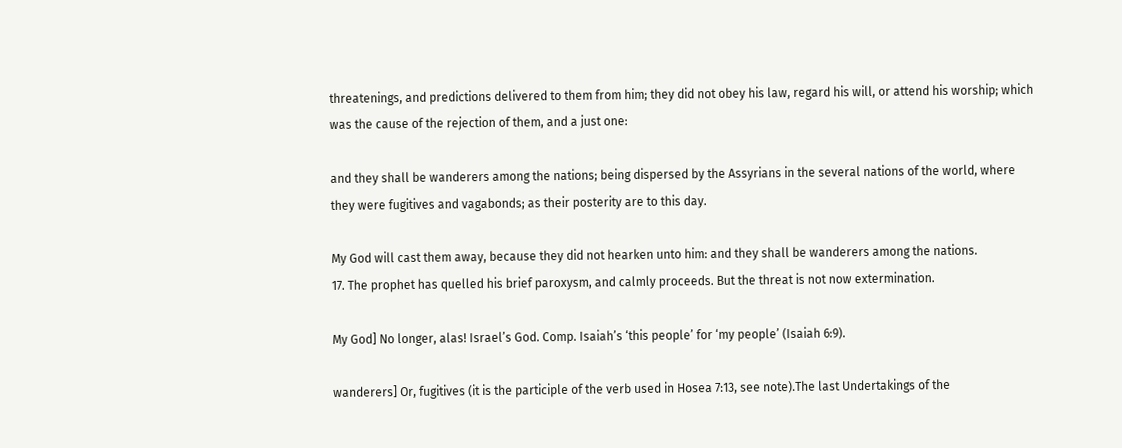threatenings, and predictions delivered to them from him; they did not obey his law, regard his will, or attend his worship; which was the cause of the rejection of them, and a just one:

and they shall be wanderers among the nations; being dispersed by the Assyrians in the several nations of the world, where they were fugitives and vagabonds; as their posterity are to this day.

My God will cast them away, because they did not hearken unto him: and they shall be wanderers among the nations.
17. The prophet has quelled his brief paroxysm, and calmly proceeds. But the threat is not now extermination.

My God] No longer, alas! Israel’s God. Comp. Isaiah’s ‘this people’ for ‘my people’ (Isaiah 6:9).

wanderers] Or, fugitives (it is the participle of the verb used in Hosea 7:13, see note).The last Undertakings of the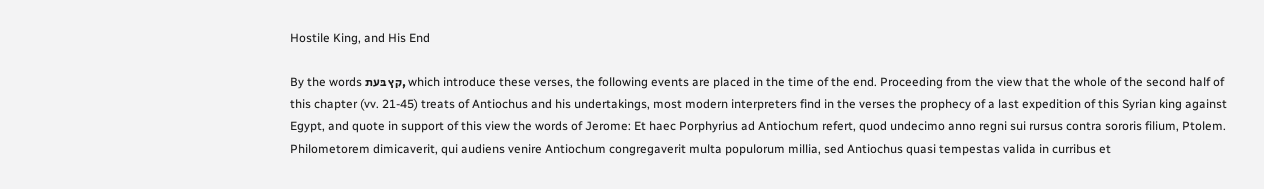Hostile King, and His End

By the words קץ בּעת, which introduce these verses, the following events are placed in the time of the end. Proceeding from the view that the whole of the second half of this chapter (vv. 21-45) treats of Antiochus and his undertakings, most modern interpreters find in the verses the prophecy of a last expedition of this Syrian king against Egypt, and quote in support of this view the words of Jerome: Et haec Porphyrius ad Antiochum refert, quod undecimo anno regni sui rursus contra sororis filium, Ptolem. Philometorem dimicaverit, qui audiens venire Antiochum congregaverit multa populorum millia, sed Antiochus quasi tempestas valida in curribus et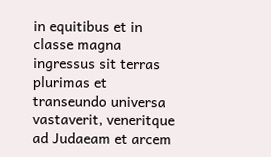in equitibus et in classe magna ingressus sit terras plurimas et transeundo universa vastaverit, veneritque ad Judaeam et arcem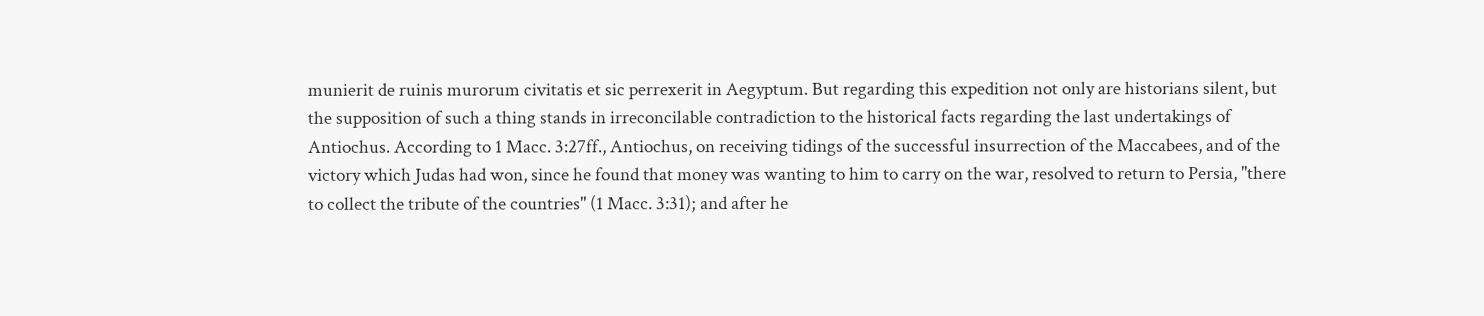munierit de ruinis murorum civitatis et sic perrexerit in Aegyptum. But regarding this expedition not only are historians silent, but the supposition of such a thing stands in irreconcilable contradiction to the historical facts regarding the last undertakings of Antiochus. According to 1 Macc. 3:27ff., Antiochus, on receiving tidings of the successful insurrection of the Maccabees, and of the victory which Judas had won, since he found that money was wanting to him to carry on the war, resolved to return to Persia, "there to collect the tribute of the countries" (1 Macc. 3:31); and after he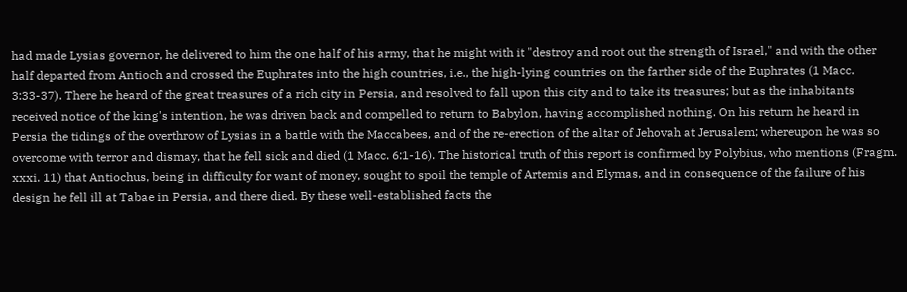had made Lysias governor, he delivered to him the one half of his army, that he might with it "destroy and root out the strength of Israel," and with the other half departed from Antioch and crossed the Euphrates into the high countries, i.e., the high-lying countries on the farther side of the Euphrates (1 Macc. 3:33-37). There he heard of the great treasures of a rich city in Persia, and resolved to fall upon this city and to take its treasures; but as the inhabitants received notice of the king's intention, he was driven back and compelled to return to Babylon, having accomplished nothing. On his return he heard in Persia the tidings of the overthrow of Lysias in a battle with the Maccabees, and of the re-erection of the altar of Jehovah at Jerusalem; whereupon he was so overcome with terror and dismay, that he fell sick and died (1 Macc. 6:1-16). The historical truth of this report is confirmed by Polybius, who mentions (Fragm. xxxi. 11) that Antiochus, being in difficulty for want of money, sought to spoil the temple of Artemis and Elymas, and in consequence of the failure of his design he fell ill at Tabae in Persia, and there died. By these well-established facts the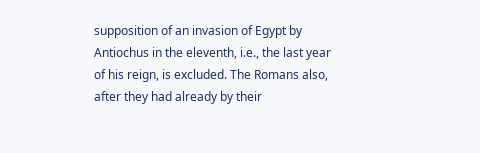supposition of an invasion of Egypt by Antiochus in the eleventh, i.e., the last year of his reign, is excluded. The Romans also, after they had already by their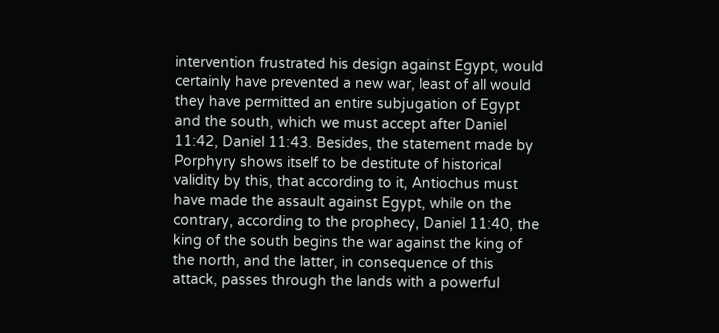intervention frustrated his design against Egypt, would certainly have prevented a new war, least of all would they have permitted an entire subjugation of Egypt and the south, which we must accept after Daniel 11:42, Daniel 11:43. Besides, the statement made by Porphyry shows itself to be destitute of historical validity by this, that according to it, Antiochus must have made the assault against Egypt, while on the contrary, according to the prophecy, Daniel 11:40, the king of the south begins the war against the king of the north, and the latter, in consequence of this attack, passes through the lands with a powerful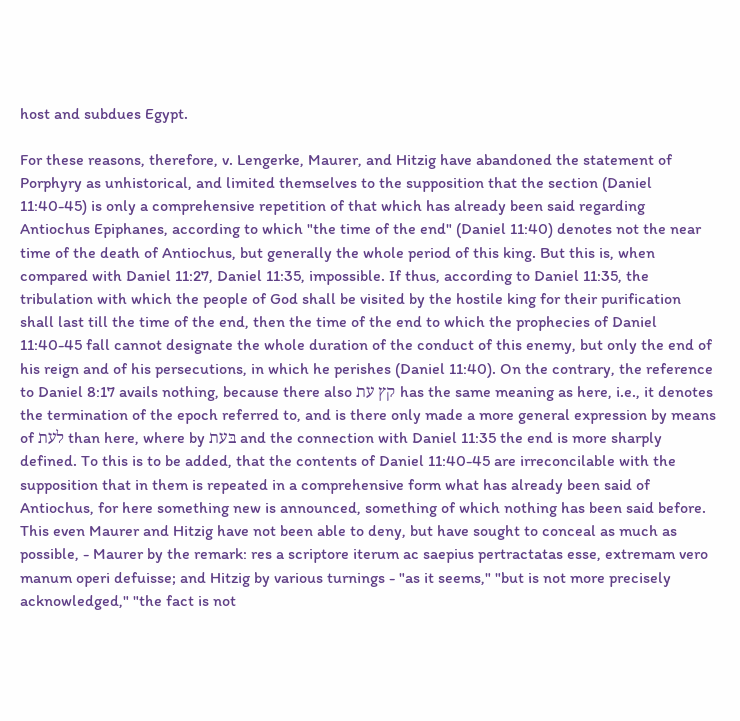host and subdues Egypt.

For these reasons, therefore, v. Lengerke, Maurer, and Hitzig have abandoned the statement of Porphyry as unhistorical, and limited themselves to the supposition that the section (Daniel 11:40-45) is only a comprehensive repetition of that which has already been said regarding Antiochus Epiphanes, according to which "the time of the end" (Daniel 11:40) denotes not the near time of the death of Antiochus, but generally the whole period of this king. But this is, when compared with Daniel 11:27, Daniel 11:35, impossible. If thus, according to Daniel 11:35, the tribulation with which the people of God shall be visited by the hostile king for their purification shall last till the time of the end, then the time of the end to which the prophecies of Daniel 11:40-45 fall cannot designate the whole duration of the conduct of this enemy, but only the end of his reign and of his persecutions, in which he perishes (Daniel 11:40). On the contrary, the reference to Daniel 8:17 avails nothing, because there also קץ עת has the same meaning as here, i.e., it denotes the termination of the epoch referred to, and is there only made a more general expression by means of לעת than here, where by בּעת and the connection with Daniel 11:35 the end is more sharply defined. To this is to be added, that the contents of Daniel 11:40-45 are irreconcilable with the supposition that in them is repeated in a comprehensive form what has already been said of Antiochus, for here something new is announced, something of which nothing has been said before. This even Maurer and Hitzig have not been able to deny, but have sought to conceal as much as possible, - Maurer by the remark: res a scriptore iterum ac saepius pertractatas esse, extremam vero manum operi defuisse; and Hitzig by various turnings - "as it seems," "but is not more precisely acknowledged," "the fact is not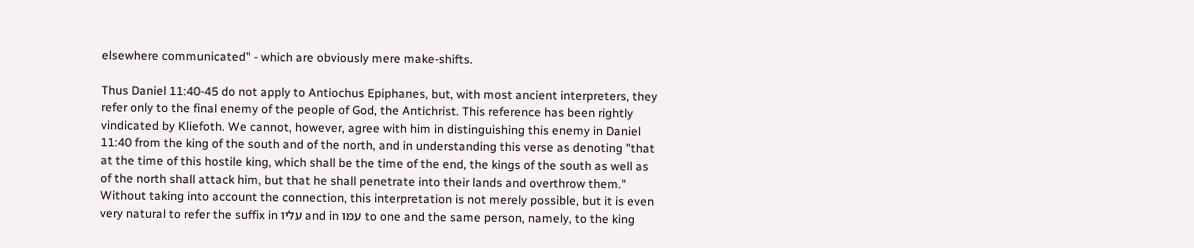elsewhere communicated" - which are obviously mere make-shifts.

Thus Daniel 11:40-45 do not apply to Antiochus Epiphanes, but, with most ancient interpreters, they refer only to the final enemy of the people of God, the Antichrist. This reference has been rightly vindicated by Kliefoth. We cannot, however, agree with him in distinguishing this enemy in Daniel 11:40 from the king of the south and of the north, and in understanding this verse as denoting "that at the time of this hostile king, which shall be the time of the end, the kings of the south as well as of the north shall attack him, but that he shall penetrate into their lands and overthrow them." Without taking into account the connection, this interpretation is not merely possible, but it is even very natural to refer the suffix in עליו and in עמּו to one and the same person, namely, to the king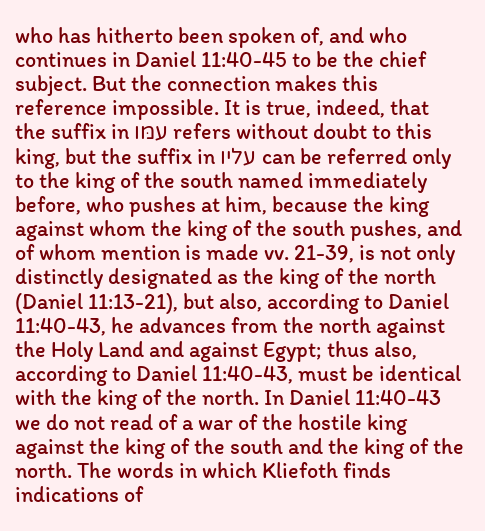who has hitherto been spoken of, and who continues in Daniel 11:40-45 to be the chief subject. But the connection makes this reference impossible. It is true, indeed, that the suffix in עמּו refers without doubt to this king, but the suffix in עליו can be referred only to the king of the south named immediately before, who pushes at him, because the king against whom the king of the south pushes, and of whom mention is made vv. 21-39, is not only distinctly designated as the king of the north (Daniel 11:13-21), but also, according to Daniel 11:40-43, he advances from the north against the Holy Land and against Egypt; thus also, according to Daniel 11:40-43, must be identical with the king of the north. In Daniel 11:40-43 we do not read of a war of the hostile king against the king of the south and the king of the north. The words in which Kliefoth finds indications of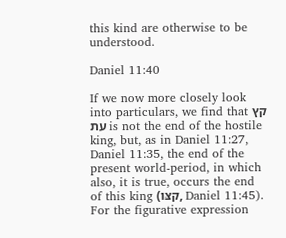this kind are otherwise to be understood.

Daniel 11:40

If we now more closely look into particulars, we find that קץ עת is not the end of the hostile king, but, as in Daniel 11:27, Daniel 11:35, the end of the present world-period, in which also, it is true, occurs the end of this king (קצּו, Daniel 11:45). For the figurative expression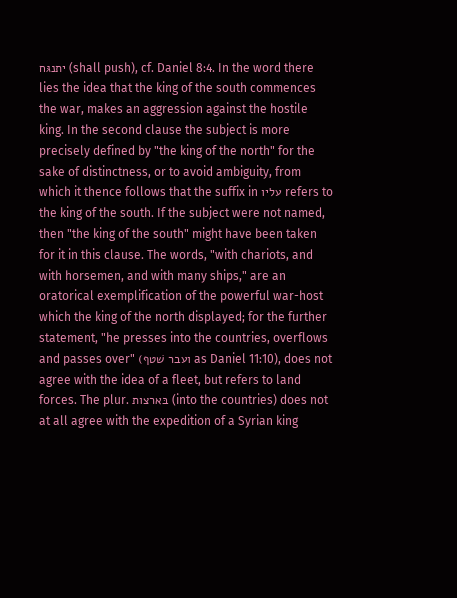יתנגּח (shall push), cf. Daniel 8:4. In the word there lies the idea that the king of the south commences the war, makes an aggression against the hostile king. In the second clause the subject is more precisely defined by "the king of the north" for the sake of distinctness, or to avoid ambiguity, from which it thence follows that the suffix in עליו refers to the king of the south. If the subject were not named, then "the king of the south" might have been taken for it in this clause. The words, "with chariots, and with horsemen, and with many ships," are an oratorical exemplification of the powerful war-host which the king of the north displayed; for the further statement, "he presses into the countries, overflows and passes over" (ועבר שׁטף as Daniel 11:10), does not agree with the idea of a fleet, but refers to land forces. The plur. בּארצות (into the countries) does not at all agree with the expedition of a Syrian king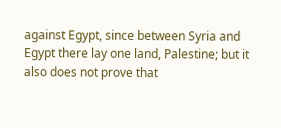against Egypt, since between Syria and Egypt there lay one land, Palestine; but it also does not prove that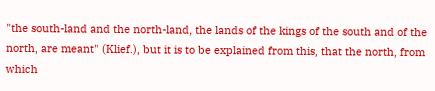"the south-land and the north-land, the lands of the kings of the south and of the north, are meant" (Klief.), but it is to be explained from this, that the north, from which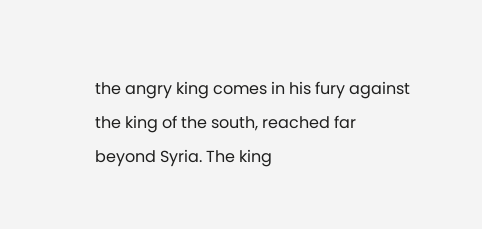the angry king comes in his fury against the king of the south, reached far beyond Syria. The king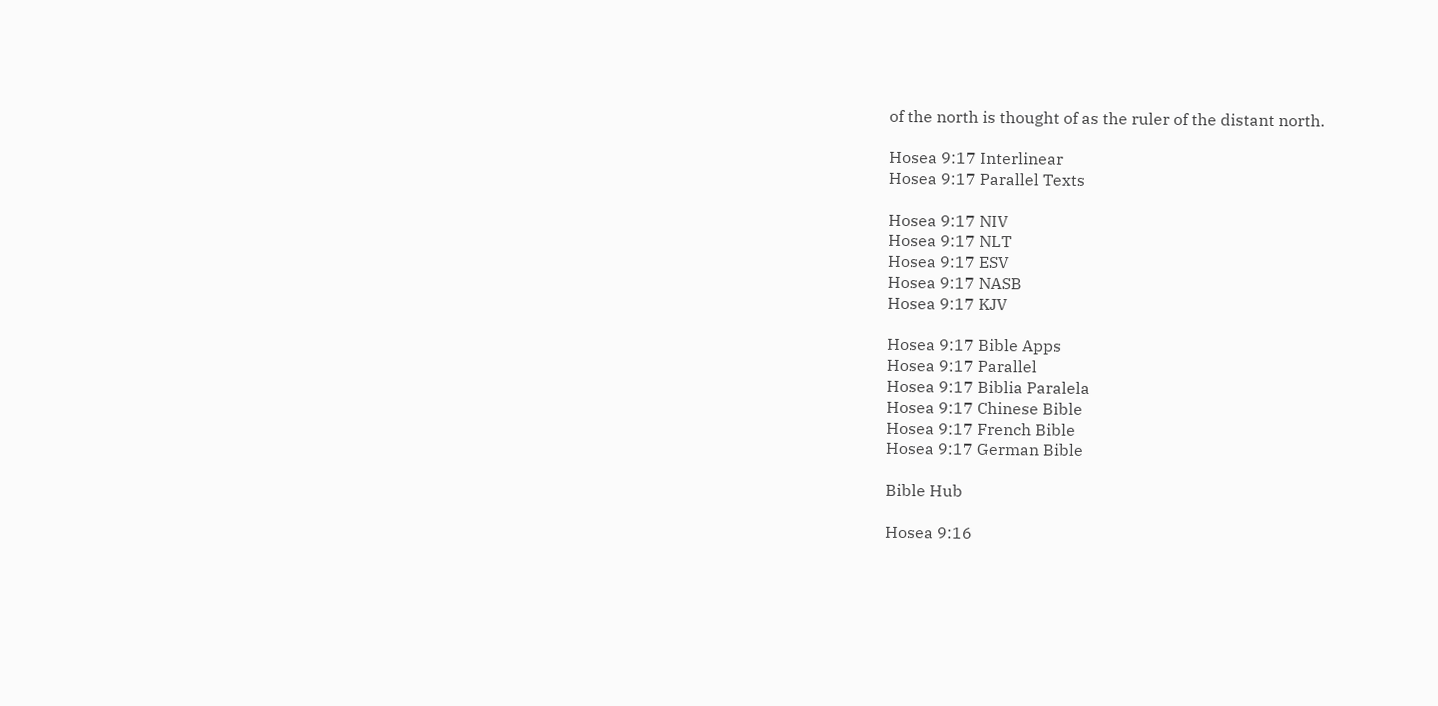of the north is thought of as the ruler of the distant north.

Hosea 9:17 Interlinear
Hosea 9:17 Parallel Texts

Hosea 9:17 NIV
Hosea 9:17 NLT
Hosea 9:17 ESV
Hosea 9:17 NASB
Hosea 9:17 KJV

Hosea 9:17 Bible Apps
Hosea 9:17 Parallel
Hosea 9:17 Biblia Paralela
Hosea 9:17 Chinese Bible
Hosea 9:17 French Bible
Hosea 9:17 German Bible

Bible Hub

Hosea 9:16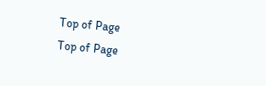Top of Page
Top of Page